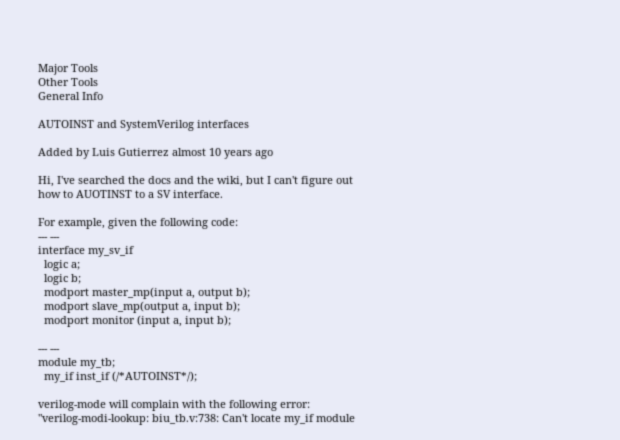Major Tools
Other Tools
General Info

AUTOINST and SystemVerilog interfaces

Added by Luis Gutierrez almost 10 years ago

Hi, I've searched the docs and the wiki, but I can't figure out how to AUOTINST to a SV interface.

For example, given the following code:
--- ---
interface my_sv_if
  logic a;
  logic b;
  modport master_mp(input a, output b);
  modport slave_mp(output a, input b);
  modport monitor (input a, input b);

--- ---
module my_tb;
  my_if inst_if (/*AUTOINST*/);

verilog-mode will complain with the following error:
"verilog-modi-lookup: biu_tb.v:738: Can't locate my_if module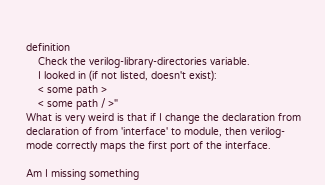definition
    Check the verilog-library-directories variable.
    I looked in (if not listed, doesn't exist):
    < some path >
    < some path / >"
What is very weird is that if I change the declaration from declaration of from 'interface' to module, then verilog-mode correctly maps the first port of the interface.

Am I missing something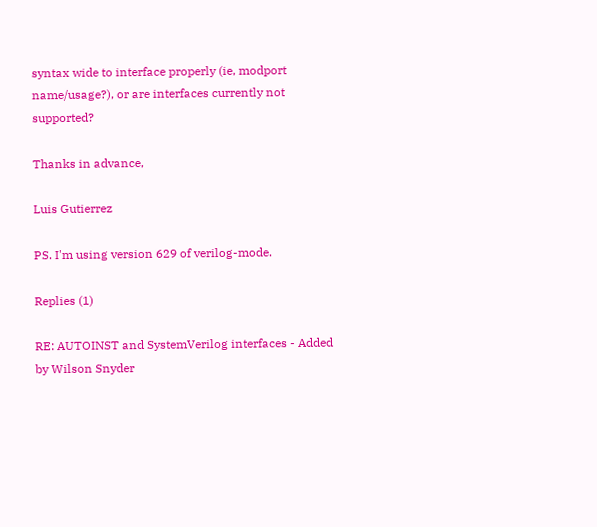syntax wide to interface properly (ie, modport name/usage?), or are interfaces currently not supported?

Thanks in advance,

Luis Gutierrez

PS. I'm using version 629 of verilog-mode.

Replies (1)

RE: AUTOINST and SystemVerilog interfaces - Added by Wilson Snyder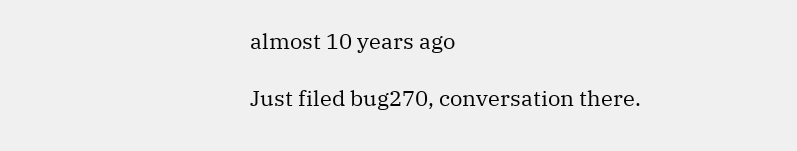almost 10 years ago

Just filed bug270, conversation there.